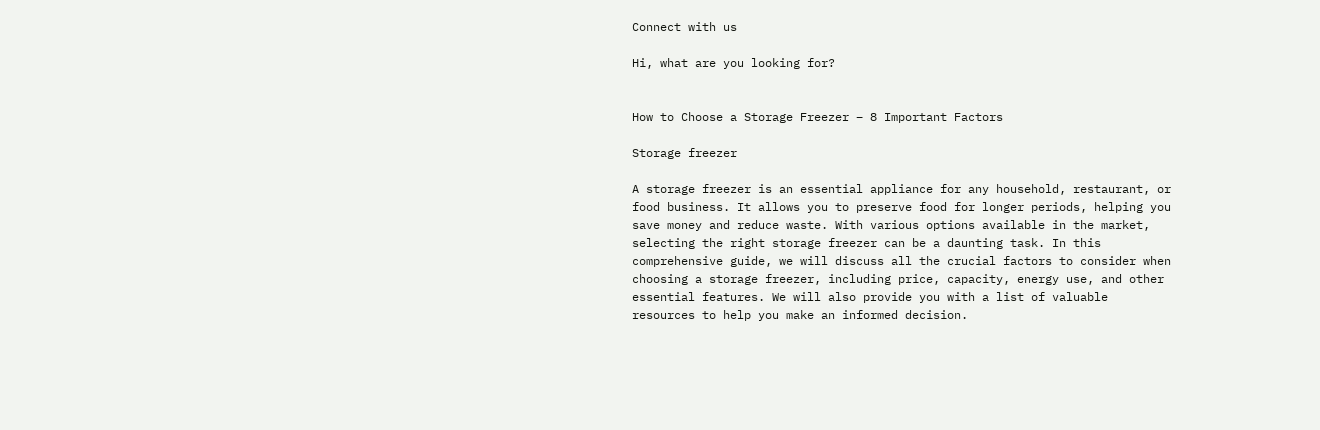Connect with us

Hi, what are you looking for?


How to Choose a Storage Freezer – 8 Important Factors

Storage freezer

A storage freezer is an essential appliance for any household, restaurant, or food business. It allows you to preserve food for longer periods, helping you save money and reduce waste. With various options available in the market, selecting the right storage freezer can be a daunting task. In this comprehensive guide, we will discuss all the crucial factors to consider when choosing a storage freezer, including price, capacity, energy use, and other essential features. We will also provide you with a list of valuable resources to help you make an informed decision.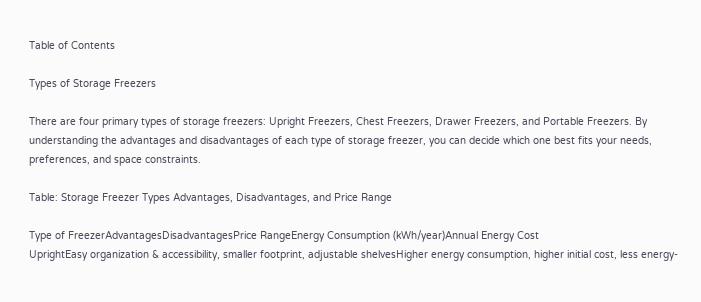Table of Contents

Types of Storage Freezers

There are four primary types of storage freezers: Upright Freezers, Chest Freezers, Drawer Freezers, and Portable Freezers. By understanding the advantages and disadvantages of each type of storage freezer, you can decide which one best fits your needs, preferences, and space constraints.

Table: Storage Freezer Types Advantages, Disadvantages, and Price Range

Type of FreezerAdvantagesDisadvantagesPrice RangeEnergy Consumption (kWh/year)Annual Energy Cost
UprightEasy organization & accessibility, smaller footprint, adjustable shelvesHigher energy consumption, higher initial cost, less energy-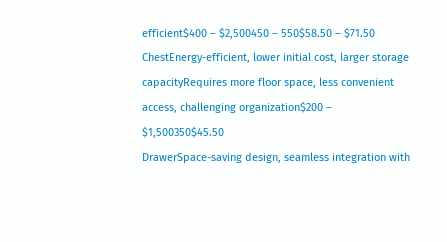efficient$400 – $2,500450 – 550$58.50 – $71.50
ChestEnergy-efficient, lower initial cost, larger storage capacityRequires more floor space, less convenient access, challenging organization$200 – $1,500350$45.50
DrawerSpace-saving design, seamless integration with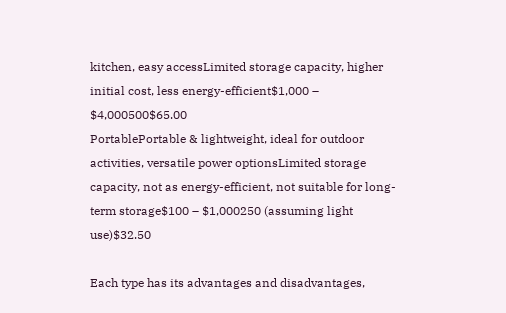kitchen, easy accessLimited storage capacity, higher initial cost, less energy-efficient$1,000 – $4,000500$65.00
PortablePortable & lightweight, ideal for outdoor activities, versatile power optionsLimited storage capacity, not as energy-efficient, not suitable for long-term storage$100 – $1,000250 (assuming light use)$32.50

Each type has its advantages and disadvantages,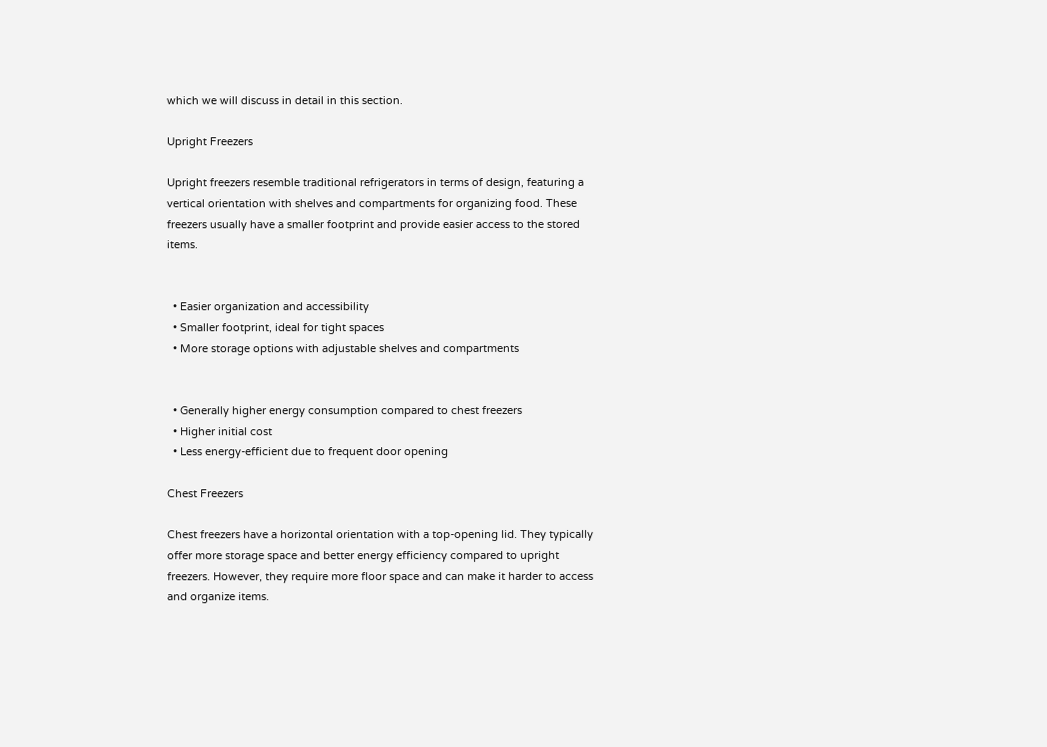which we will discuss in detail in this section.

Upright Freezers

Upright freezers resemble traditional refrigerators in terms of design, featuring a vertical orientation with shelves and compartments for organizing food. These freezers usually have a smaller footprint and provide easier access to the stored items.


  • Easier organization and accessibility
  • Smaller footprint, ideal for tight spaces
  • More storage options with adjustable shelves and compartments


  • Generally higher energy consumption compared to chest freezers
  • Higher initial cost
  • Less energy-efficient due to frequent door opening

Chest Freezers

Chest freezers have a horizontal orientation with a top-opening lid. They typically offer more storage space and better energy efficiency compared to upright freezers. However, they require more floor space and can make it harder to access and organize items.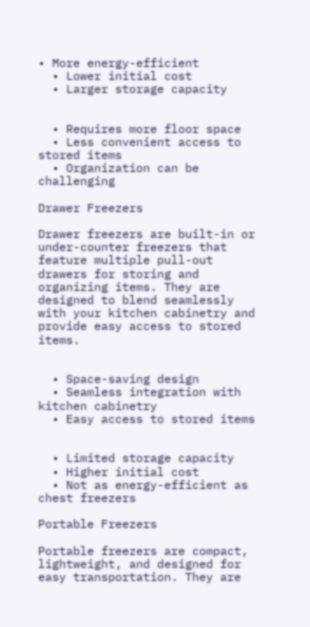• More energy-efficient
  • Lower initial cost
  • Larger storage capacity


  • Requires more floor space
  • Less convenient access to stored items
  • Organization can be challenging

Drawer Freezers

Drawer freezers are built-in or under-counter freezers that feature multiple pull-out drawers for storing and organizing items. They are designed to blend seamlessly with your kitchen cabinetry and provide easy access to stored items.


  • Space-saving design
  • Seamless integration with kitchen cabinetry
  • Easy access to stored items


  • Limited storage capacity
  • Higher initial cost
  • Not as energy-efficient as chest freezers

Portable Freezers

Portable freezers are compact, lightweight, and designed for easy transportation. They are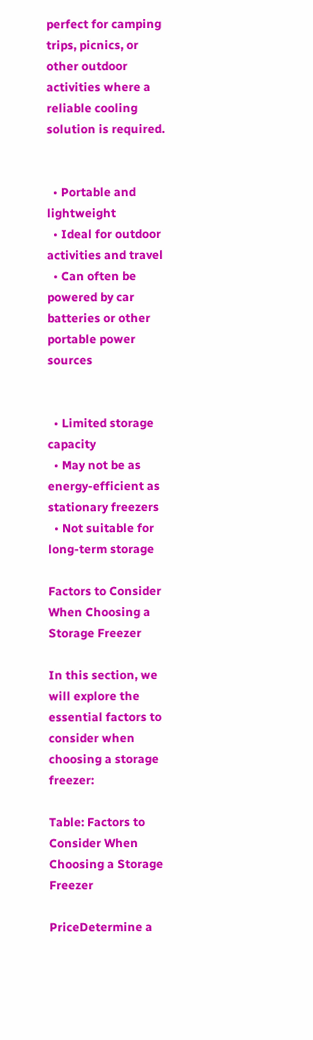perfect for camping trips, picnics, or other outdoor activities where a reliable cooling solution is required.


  • Portable and lightweight
  • Ideal for outdoor activities and travel
  • Can often be powered by car batteries or other portable power sources


  • Limited storage capacity
  • May not be as energy-efficient as stationary freezers
  • Not suitable for long-term storage

Factors to Consider When Choosing a Storage Freezer

In this section, we will explore the essential factors to consider when choosing a storage freezer:

Table: Factors to Consider When Choosing a Storage Freezer

PriceDetermine a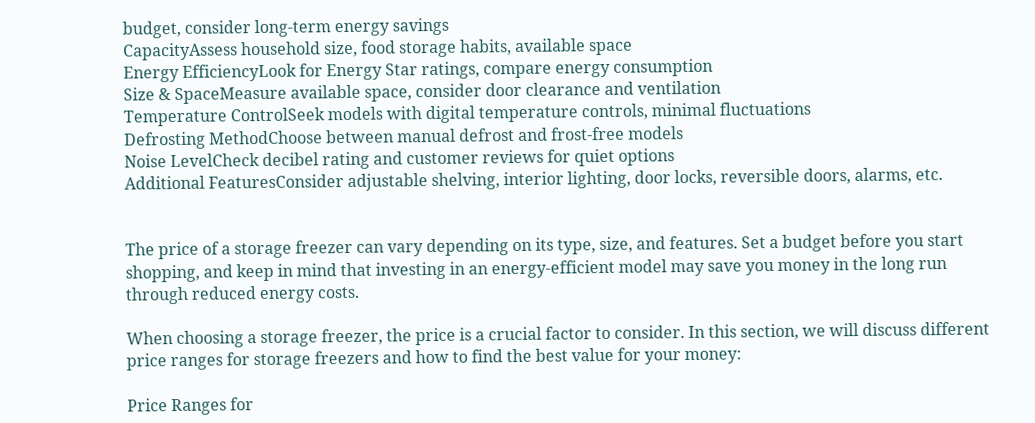budget, consider long-term energy savings
CapacityAssess household size, food storage habits, available space
Energy EfficiencyLook for Energy Star ratings, compare energy consumption
Size & SpaceMeasure available space, consider door clearance and ventilation
Temperature ControlSeek models with digital temperature controls, minimal fluctuations
Defrosting MethodChoose between manual defrost and frost-free models
Noise LevelCheck decibel rating and customer reviews for quiet options
Additional FeaturesConsider adjustable shelving, interior lighting, door locks, reversible doors, alarms, etc.


The price of a storage freezer can vary depending on its type, size, and features. Set a budget before you start shopping, and keep in mind that investing in an energy-efficient model may save you money in the long run through reduced energy costs.

When choosing a storage freezer, the price is a crucial factor to consider. In this section, we will discuss different price ranges for storage freezers and how to find the best value for your money:

Price Ranges for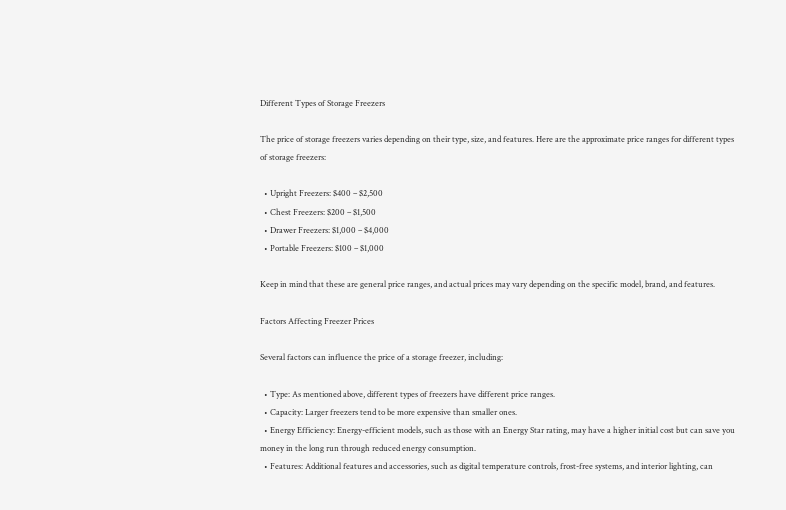Different Types of Storage Freezers

The price of storage freezers varies depending on their type, size, and features. Here are the approximate price ranges for different types of storage freezers:

  • Upright Freezers: $400 – $2,500
  • Chest Freezers: $200 – $1,500
  • Drawer Freezers: $1,000 – $4,000
  • Portable Freezers: $100 – $1,000

Keep in mind that these are general price ranges, and actual prices may vary depending on the specific model, brand, and features.

Factors Affecting Freezer Prices

Several factors can influence the price of a storage freezer, including:

  • Type: As mentioned above, different types of freezers have different price ranges.
  • Capacity: Larger freezers tend to be more expensive than smaller ones.
  • Energy Efficiency: Energy-efficient models, such as those with an Energy Star rating, may have a higher initial cost but can save you money in the long run through reduced energy consumption.
  • Features: Additional features and accessories, such as digital temperature controls, frost-free systems, and interior lighting, can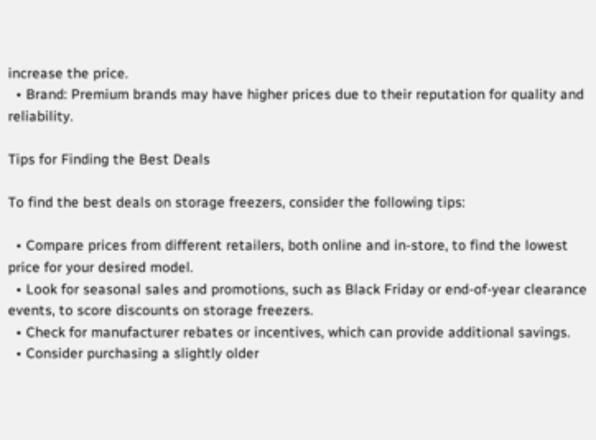increase the price.
  • Brand: Premium brands may have higher prices due to their reputation for quality and reliability.

Tips for Finding the Best Deals

To find the best deals on storage freezers, consider the following tips:

  • Compare prices from different retailers, both online and in-store, to find the lowest price for your desired model.
  • Look for seasonal sales and promotions, such as Black Friday or end-of-year clearance events, to score discounts on storage freezers.
  • Check for manufacturer rebates or incentives, which can provide additional savings.
  • Consider purchasing a slightly older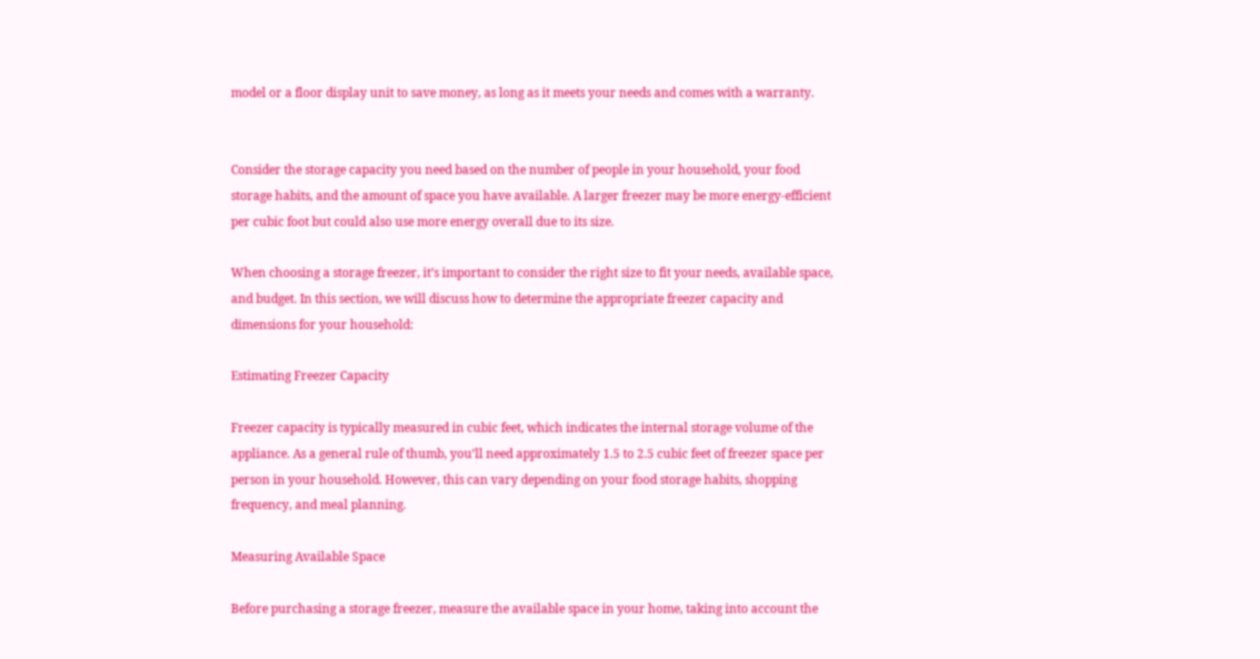model or a floor display unit to save money, as long as it meets your needs and comes with a warranty.


Consider the storage capacity you need based on the number of people in your household, your food storage habits, and the amount of space you have available. A larger freezer may be more energy-efficient per cubic foot but could also use more energy overall due to its size.

When choosing a storage freezer, it’s important to consider the right size to fit your needs, available space, and budget. In this section, we will discuss how to determine the appropriate freezer capacity and dimensions for your household:

Estimating Freezer Capacity

Freezer capacity is typically measured in cubic feet, which indicates the internal storage volume of the appliance. As a general rule of thumb, you’ll need approximately 1.5 to 2.5 cubic feet of freezer space per person in your household. However, this can vary depending on your food storage habits, shopping frequency, and meal planning.

Measuring Available Space

Before purchasing a storage freezer, measure the available space in your home, taking into account the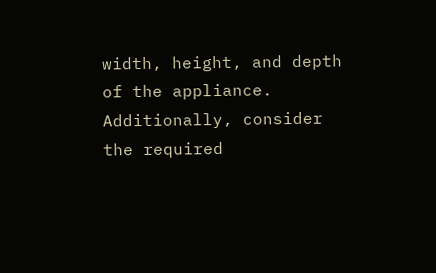width, height, and depth of the appliance. Additionally, consider the required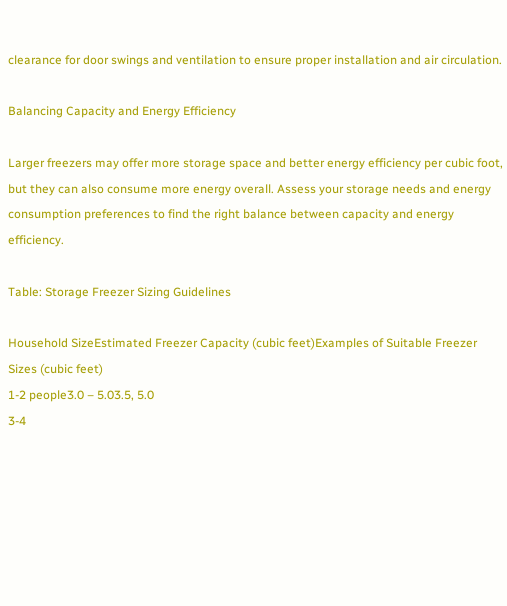clearance for door swings and ventilation to ensure proper installation and air circulation.

Balancing Capacity and Energy Efficiency

Larger freezers may offer more storage space and better energy efficiency per cubic foot, but they can also consume more energy overall. Assess your storage needs and energy consumption preferences to find the right balance between capacity and energy efficiency.

Table: Storage Freezer Sizing Guidelines

Household SizeEstimated Freezer Capacity (cubic feet)Examples of Suitable Freezer Sizes (cubic feet)
1-2 people3.0 – 5.03.5, 5.0
3-4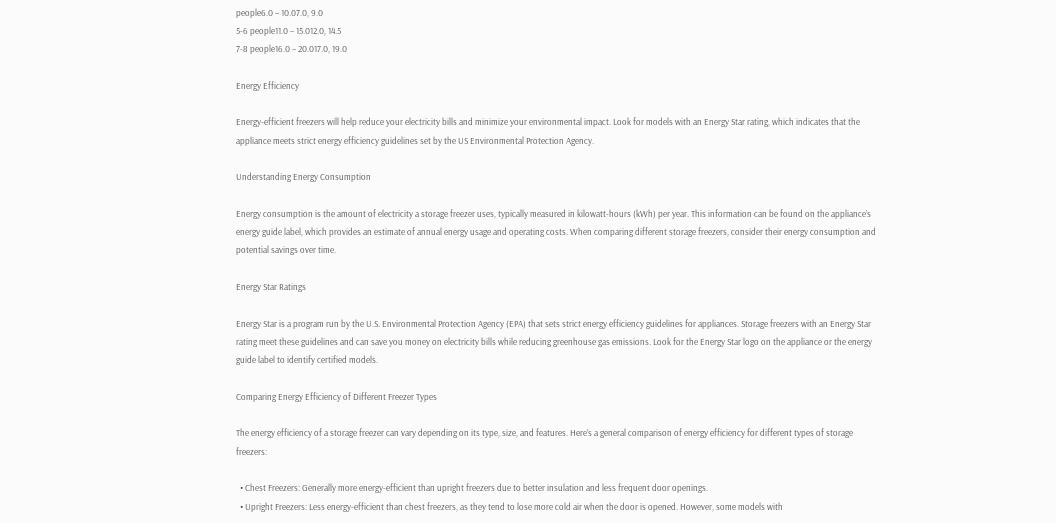people6.0 – 10.07.0, 9.0
5-6 people11.0 – 15.012.0, 14.5
7-8 people16.0 – 20.017.0, 19.0

Energy Efficiency

Energy-efficient freezers will help reduce your electricity bills and minimize your environmental impact. Look for models with an Energy Star rating, which indicates that the appliance meets strict energy efficiency guidelines set by the US Environmental Protection Agency.

Understanding Energy Consumption

Energy consumption is the amount of electricity a storage freezer uses, typically measured in kilowatt-hours (kWh) per year. This information can be found on the appliance’s energy guide label, which provides an estimate of annual energy usage and operating costs. When comparing different storage freezers, consider their energy consumption and potential savings over time.

Energy Star Ratings

Energy Star is a program run by the U.S. Environmental Protection Agency (EPA) that sets strict energy efficiency guidelines for appliances. Storage freezers with an Energy Star rating meet these guidelines and can save you money on electricity bills while reducing greenhouse gas emissions. Look for the Energy Star logo on the appliance or the energy guide label to identify certified models.

Comparing Energy Efficiency of Different Freezer Types

The energy efficiency of a storage freezer can vary depending on its type, size, and features. Here’s a general comparison of energy efficiency for different types of storage freezers:

  • Chest Freezers: Generally more energy-efficient than upright freezers due to better insulation and less frequent door openings.
  • Upright Freezers: Less energy-efficient than chest freezers, as they tend to lose more cold air when the door is opened. However, some models with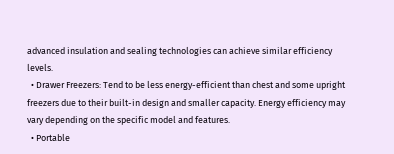advanced insulation and sealing technologies can achieve similar efficiency levels.
  • Drawer Freezers: Tend to be less energy-efficient than chest and some upright freezers due to their built-in design and smaller capacity. Energy efficiency may vary depending on the specific model and features.
  • Portable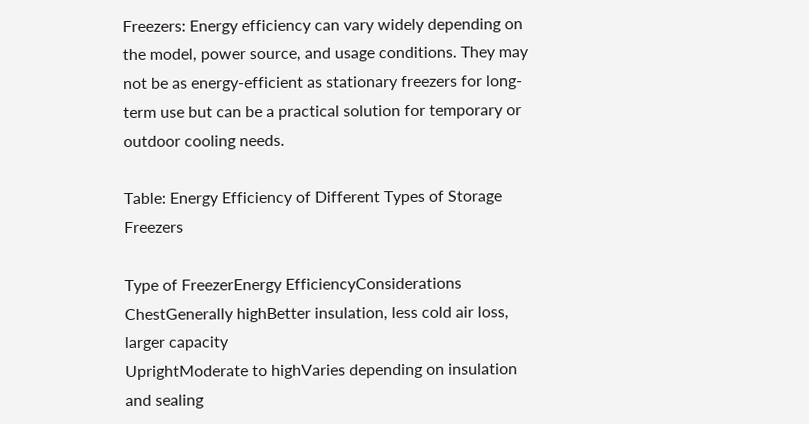Freezers: Energy efficiency can vary widely depending on the model, power source, and usage conditions. They may not be as energy-efficient as stationary freezers for long-term use but can be a practical solution for temporary or outdoor cooling needs.

Table: Energy Efficiency of Different Types of Storage Freezers

Type of FreezerEnergy EfficiencyConsiderations
ChestGenerally highBetter insulation, less cold air loss, larger capacity
UprightModerate to highVaries depending on insulation and sealing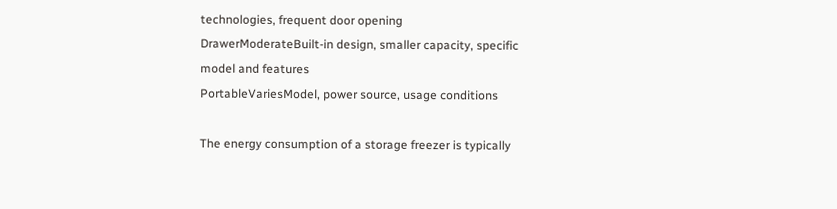technologies, frequent door opening
DrawerModerateBuilt-in design, smaller capacity, specific model and features
PortableVariesModel, power source, usage conditions

The energy consumption of a storage freezer is typically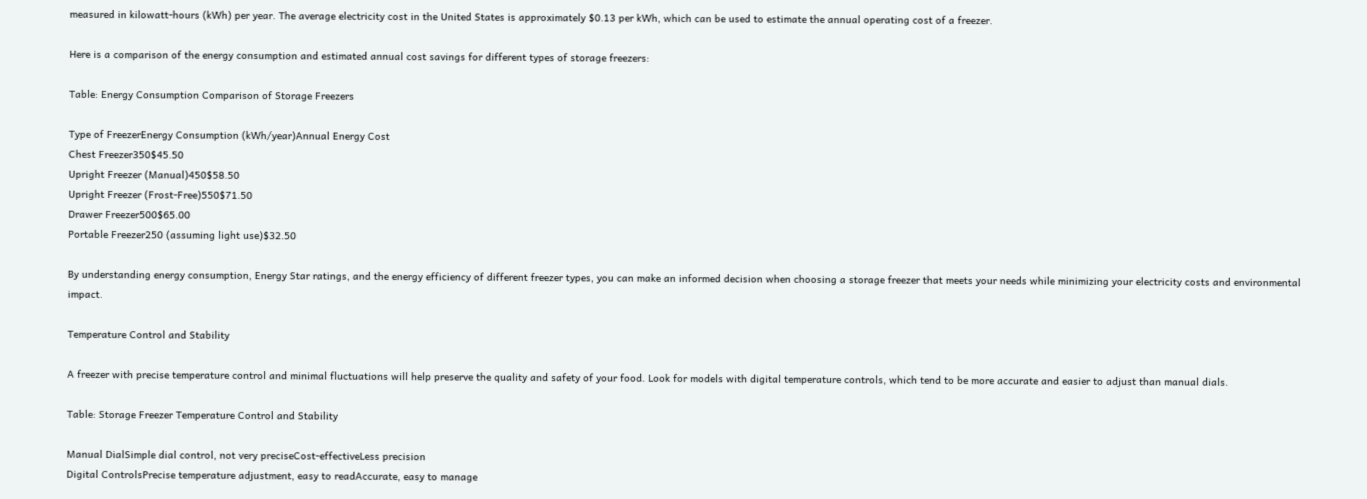measured in kilowatt-hours (kWh) per year. The average electricity cost in the United States is approximately $0.13 per kWh, which can be used to estimate the annual operating cost of a freezer.

Here is a comparison of the energy consumption and estimated annual cost savings for different types of storage freezers:

Table: Energy Consumption Comparison of Storage Freezers

Type of FreezerEnergy Consumption (kWh/year)Annual Energy Cost
Chest Freezer350$45.50
Upright Freezer (Manual)450$58.50
Upright Freezer (Frost-Free)550$71.50
Drawer Freezer500$65.00
Portable Freezer250 (assuming light use)$32.50

By understanding energy consumption, Energy Star ratings, and the energy efficiency of different freezer types, you can make an informed decision when choosing a storage freezer that meets your needs while minimizing your electricity costs and environmental impact.

Temperature Control and Stability

A freezer with precise temperature control and minimal fluctuations will help preserve the quality and safety of your food. Look for models with digital temperature controls, which tend to be more accurate and easier to adjust than manual dials.

Table: Storage Freezer Temperature Control and Stability

Manual DialSimple dial control, not very preciseCost-effectiveLess precision
Digital ControlsPrecise temperature adjustment, easy to readAccurate, easy to manage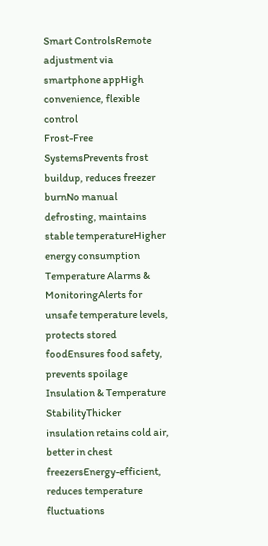Smart ControlsRemote adjustment via smartphone appHigh convenience, flexible control
Frost-Free SystemsPrevents frost buildup, reduces freezer burnNo manual defrosting, maintains stable temperatureHigher energy consumption
Temperature Alarms & MonitoringAlerts for unsafe temperature levels, protects stored foodEnsures food safety, prevents spoilage
Insulation & Temperature StabilityThicker insulation retains cold air, better in chest freezersEnergy-efficient, reduces temperature fluctuations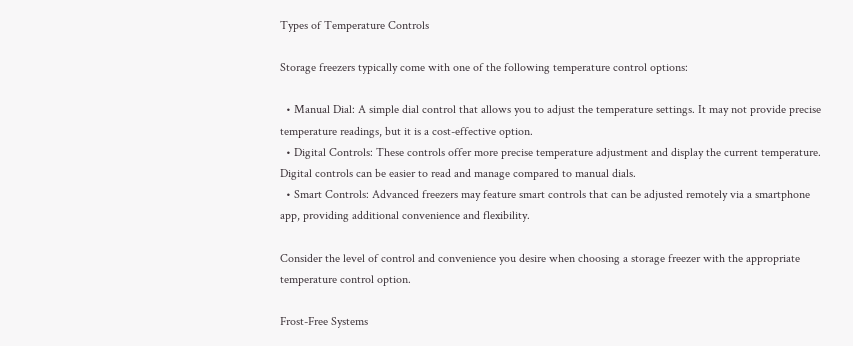Types of Temperature Controls

Storage freezers typically come with one of the following temperature control options:

  • Manual Dial: A simple dial control that allows you to adjust the temperature settings. It may not provide precise temperature readings, but it is a cost-effective option.
  • Digital Controls: These controls offer more precise temperature adjustment and display the current temperature. Digital controls can be easier to read and manage compared to manual dials.
  • Smart Controls: Advanced freezers may feature smart controls that can be adjusted remotely via a smartphone app, providing additional convenience and flexibility.

Consider the level of control and convenience you desire when choosing a storage freezer with the appropriate temperature control option.

Frost-Free Systems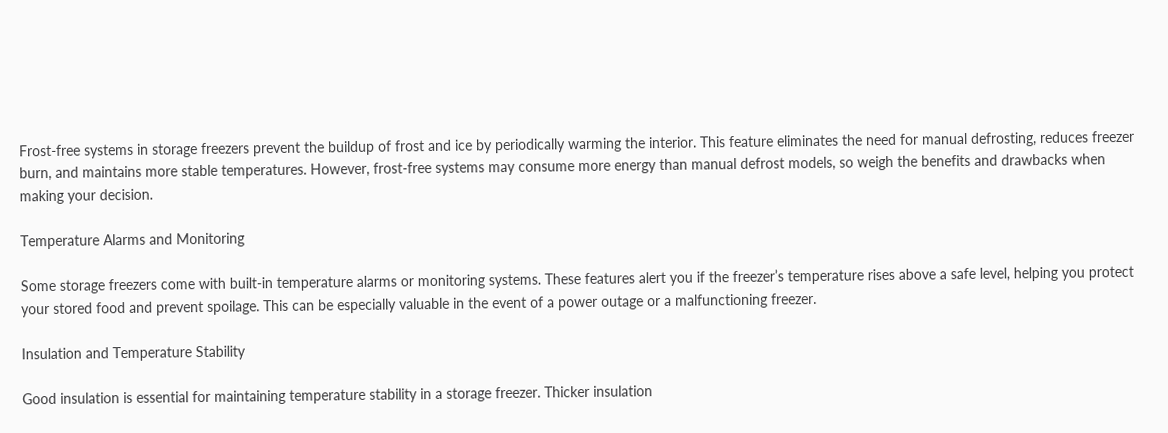Frost-free systems in storage freezers prevent the buildup of frost and ice by periodically warming the interior. This feature eliminates the need for manual defrosting, reduces freezer burn, and maintains more stable temperatures. However, frost-free systems may consume more energy than manual defrost models, so weigh the benefits and drawbacks when making your decision.

Temperature Alarms and Monitoring

Some storage freezers come with built-in temperature alarms or monitoring systems. These features alert you if the freezer’s temperature rises above a safe level, helping you protect your stored food and prevent spoilage. This can be especially valuable in the event of a power outage or a malfunctioning freezer.

Insulation and Temperature Stability

Good insulation is essential for maintaining temperature stability in a storage freezer. Thicker insulation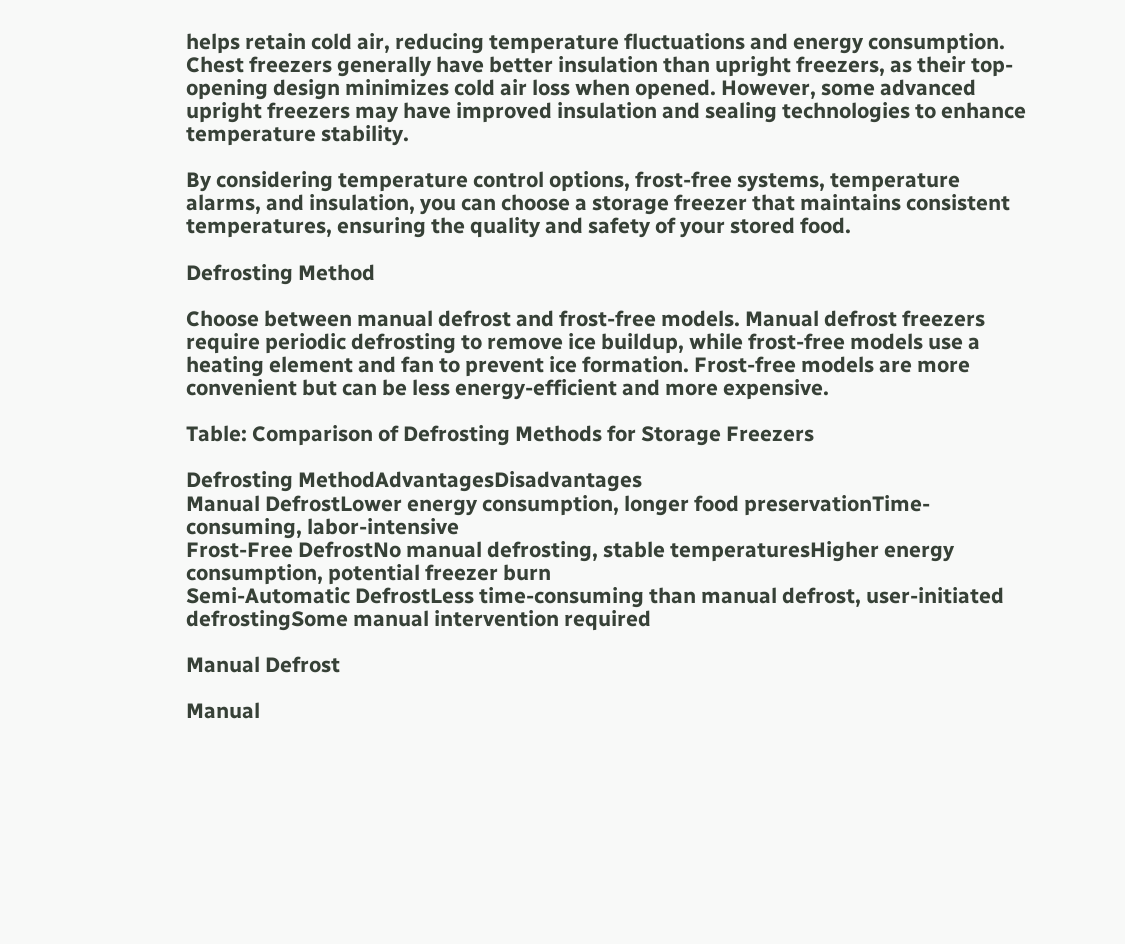helps retain cold air, reducing temperature fluctuations and energy consumption. Chest freezers generally have better insulation than upright freezers, as their top-opening design minimizes cold air loss when opened. However, some advanced upright freezers may have improved insulation and sealing technologies to enhance temperature stability.

By considering temperature control options, frost-free systems, temperature alarms, and insulation, you can choose a storage freezer that maintains consistent temperatures, ensuring the quality and safety of your stored food.

Defrosting Method

Choose between manual defrost and frost-free models. Manual defrost freezers require periodic defrosting to remove ice buildup, while frost-free models use a heating element and fan to prevent ice formation. Frost-free models are more convenient but can be less energy-efficient and more expensive.

Table: Comparison of Defrosting Methods for Storage Freezers

Defrosting MethodAdvantagesDisadvantages
Manual DefrostLower energy consumption, longer food preservationTime-consuming, labor-intensive
Frost-Free DefrostNo manual defrosting, stable temperaturesHigher energy consumption, potential freezer burn
Semi-Automatic DefrostLess time-consuming than manual defrost, user-initiated defrostingSome manual intervention required

Manual Defrost

Manual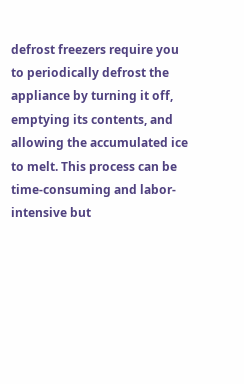defrost freezers require you to periodically defrost the appliance by turning it off, emptying its contents, and allowing the accumulated ice to melt. This process can be time-consuming and labor-intensive but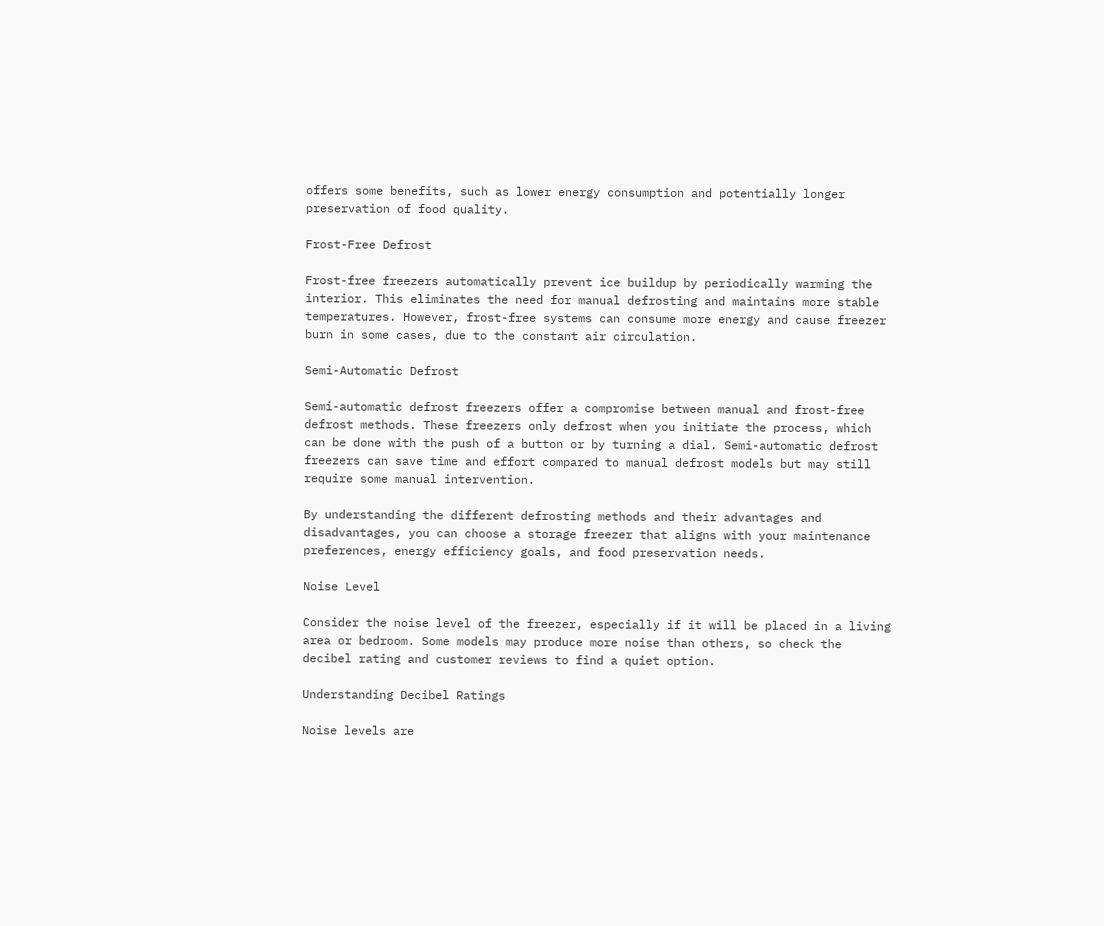offers some benefits, such as lower energy consumption and potentially longer preservation of food quality.

Frost-Free Defrost

Frost-free freezers automatically prevent ice buildup by periodically warming the interior. This eliminates the need for manual defrosting and maintains more stable temperatures. However, frost-free systems can consume more energy and cause freezer burn in some cases, due to the constant air circulation.

Semi-Automatic Defrost

Semi-automatic defrost freezers offer a compromise between manual and frost-free defrost methods. These freezers only defrost when you initiate the process, which can be done with the push of a button or by turning a dial. Semi-automatic defrost freezers can save time and effort compared to manual defrost models but may still require some manual intervention.

By understanding the different defrosting methods and their advantages and disadvantages, you can choose a storage freezer that aligns with your maintenance preferences, energy efficiency goals, and food preservation needs.

Noise Level

Consider the noise level of the freezer, especially if it will be placed in a living area or bedroom. Some models may produce more noise than others, so check the decibel rating and customer reviews to find a quiet option.

Understanding Decibel Ratings

Noise levels are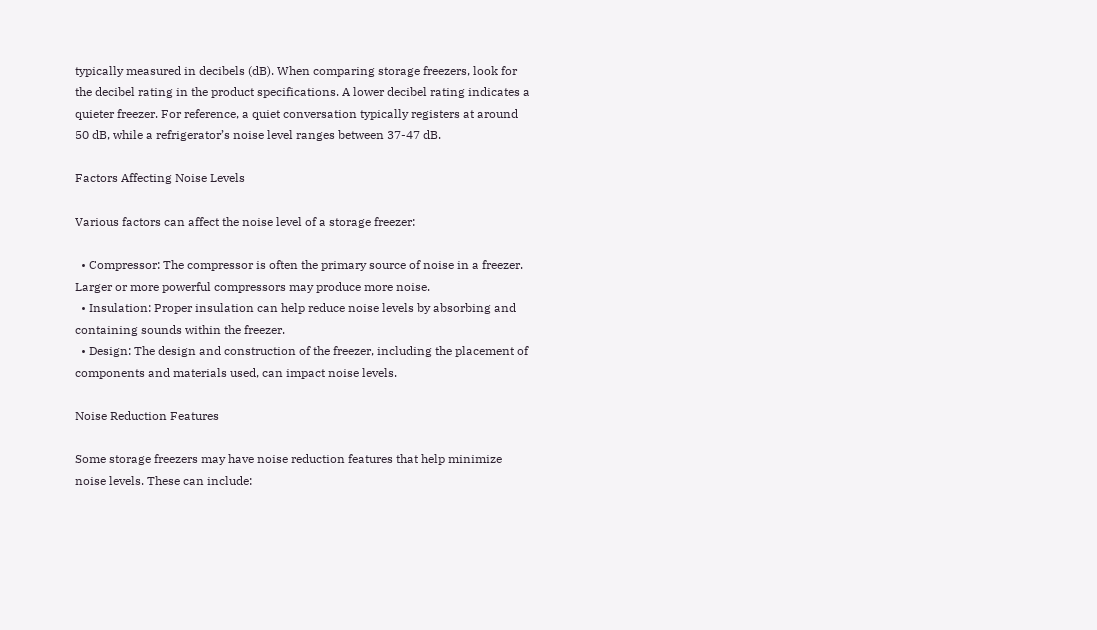typically measured in decibels (dB). When comparing storage freezers, look for the decibel rating in the product specifications. A lower decibel rating indicates a quieter freezer. For reference, a quiet conversation typically registers at around 50 dB, while a refrigerator’s noise level ranges between 37-47 dB.

Factors Affecting Noise Levels

Various factors can affect the noise level of a storage freezer:

  • Compressor: The compressor is often the primary source of noise in a freezer. Larger or more powerful compressors may produce more noise.
  • Insulation: Proper insulation can help reduce noise levels by absorbing and containing sounds within the freezer.
  • Design: The design and construction of the freezer, including the placement of components and materials used, can impact noise levels.

Noise Reduction Features

Some storage freezers may have noise reduction features that help minimize noise levels. These can include: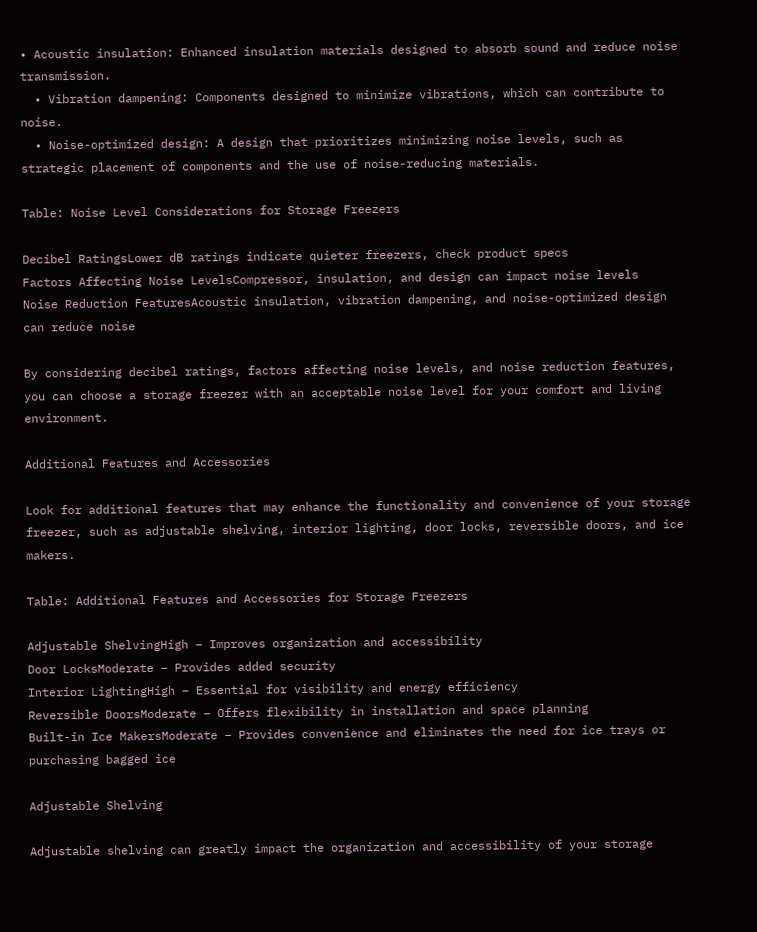• Acoustic insulation: Enhanced insulation materials designed to absorb sound and reduce noise transmission.
  • Vibration dampening: Components designed to minimize vibrations, which can contribute to noise.
  • Noise-optimized design: A design that prioritizes minimizing noise levels, such as strategic placement of components and the use of noise-reducing materials.

Table: Noise Level Considerations for Storage Freezers

Decibel RatingsLower dB ratings indicate quieter freezers, check product specs
Factors Affecting Noise LevelsCompressor, insulation, and design can impact noise levels
Noise Reduction FeaturesAcoustic insulation, vibration dampening, and noise-optimized design can reduce noise

By considering decibel ratings, factors affecting noise levels, and noise reduction features, you can choose a storage freezer with an acceptable noise level for your comfort and living environment.

Additional Features and Accessories

Look for additional features that may enhance the functionality and convenience of your storage freezer, such as adjustable shelving, interior lighting, door locks, reversible doors, and ice makers.

Table: Additional Features and Accessories for Storage Freezers

Adjustable ShelvingHigh – Improves organization and accessibility
Door LocksModerate – Provides added security
Interior LightingHigh – Essential for visibility and energy efficiency
Reversible DoorsModerate – Offers flexibility in installation and space planning
Built-in Ice MakersModerate – Provides convenience and eliminates the need for ice trays or purchasing bagged ice

Adjustable Shelving

Adjustable shelving can greatly impact the organization and accessibility of your storage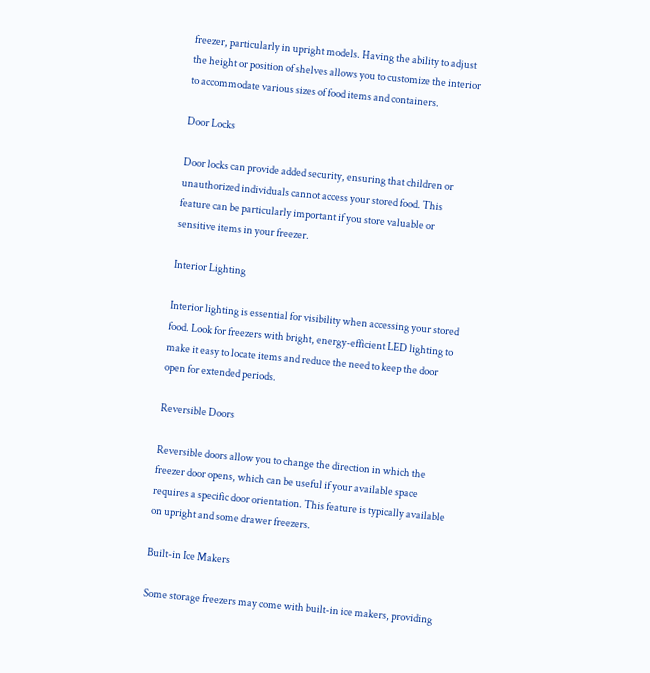freezer, particularly in upright models. Having the ability to adjust the height or position of shelves allows you to customize the interior to accommodate various sizes of food items and containers.

Door Locks

Door locks can provide added security, ensuring that children or unauthorized individuals cannot access your stored food. This feature can be particularly important if you store valuable or sensitive items in your freezer.

Interior Lighting

Interior lighting is essential for visibility when accessing your stored food. Look for freezers with bright, energy-efficient LED lighting to make it easy to locate items and reduce the need to keep the door open for extended periods.

Reversible Doors

Reversible doors allow you to change the direction in which the freezer door opens, which can be useful if your available space requires a specific door orientation. This feature is typically available on upright and some drawer freezers.

Built-in Ice Makers

Some storage freezers may come with built-in ice makers, providing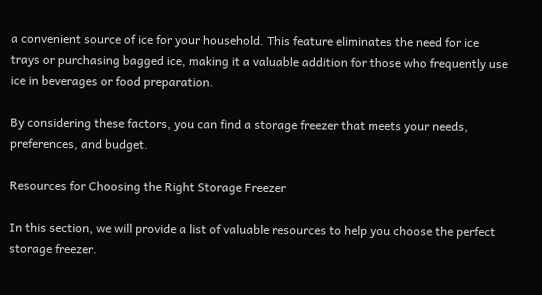a convenient source of ice for your household. This feature eliminates the need for ice trays or purchasing bagged ice, making it a valuable addition for those who frequently use ice in beverages or food preparation.

By considering these factors, you can find a storage freezer that meets your needs, preferences, and budget.

Resources for Choosing the Right Storage Freezer

In this section, we will provide a list of valuable resources to help you choose the perfect storage freezer.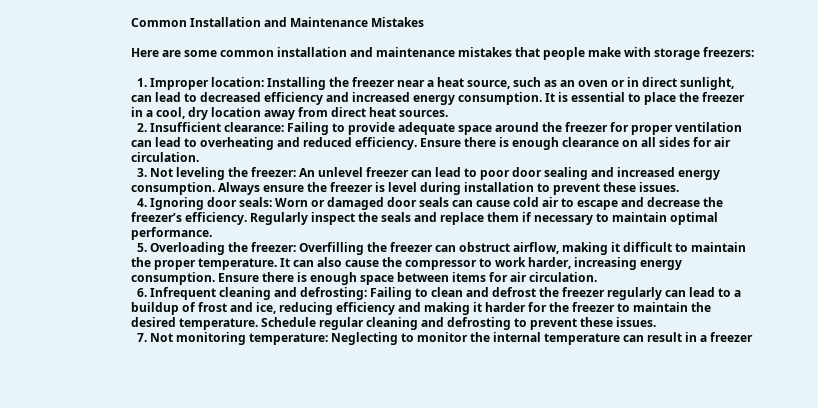Common Installation and Maintenance Mistakes

Here are some common installation and maintenance mistakes that people make with storage freezers:

  1. Improper location: Installing the freezer near a heat source, such as an oven or in direct sunlight, can lead to decreased efficiency and increased energy consumption. It is essential to place the freezer in a cool, dry location away from direct heat sources.
  2. Insufficient clearance: Failing to provide adequate space around the freezer for proper ventilation can lead to overheating and reduced efficiency. Ensure there is enough clearance on all sides for air circulation.
  3. Not leveling the freezer: An unlevel freezer can lead to poor door sealing and increased energy consumption. Always ensure the freezer is level during installation to prevent these issues.
  4. Ignoring door seals: Worn or damaged door seals can cause cold air to escape and decrease the freezer’s efficiency. Regularly inspect the seals and replace them if necessary to maintain optimal performance.
  5. Overloading the freezer: Overfilling the freezer can obstruct airflow, making it difficult to maintain the proper temperature. It can also cause the compressor to work harder, increasing energy consumption. Ensure there is enough space between items for air circulation.
  6. Infrequent cleaning and defrosting: Failing to clean and defrost the freezer regularly can lead to a buildup of frost and ice, reducing efficiency and making it harder for the freezer to maintain the desired temperature. Schedule regular cleaning and defrosting to prevent these issues.
  7. Not monitoring temperature: Neglecting to monitor the internal temperature can result in a freezer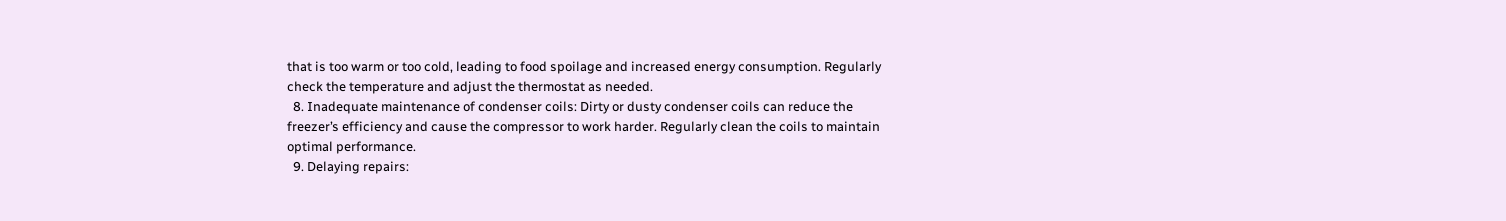that is too warm or too cold, leading to food spoilage and increased energy consumption. Regularly check the temperature and adjust the thermostat as needed.
  8. Inadequate maintenance of condenser coils: Dirty or dusty condenser coils can reduce the freezer’s efficiency and cause the compressor to work harder. Regularly clean the coils to maintain optimal performance.
  9. Delaying repairs: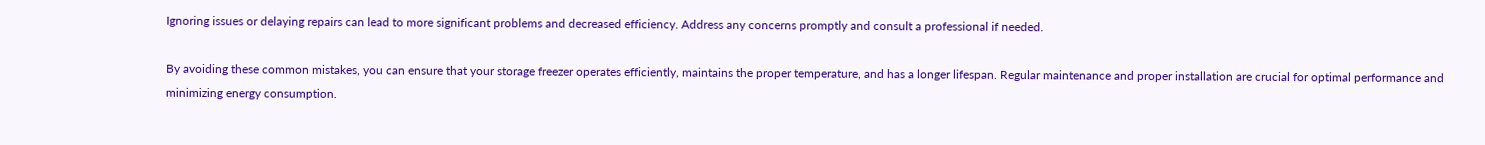Ignoring issues or delaying repairs can lead to more significant problems and decreased efficiency. Address any concerns promptly and consult a professional if needed.

By avoiding these common mistakes, you can ensure that your storage freezer operates efficiently, maintains the proper temperature, and has a longer lifespan. Regular maintenance and proper installation are crucial for optimal performance and minimizing energy consumption.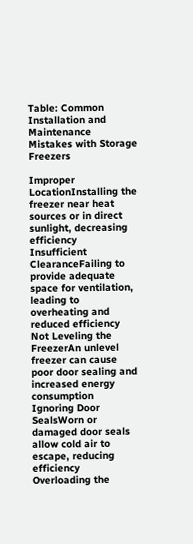Table: Common Installation and Maintenance Mistakes with Storage Freezers

Improper LocationInstalling the freezer near heat sources or in direct sunlight, decreasing efficiency
Insufficient ClearanceFailing to provide adequate space for ventilation, leading to overheating and reduced efficiency
Not Leveling the FreezerAn unlevel freezer can cause poor door sealing and increased energy consumption
Ignoring Door SealsWorn or damaged door seals allow cold air to escape, reducing efficiency
Overloading the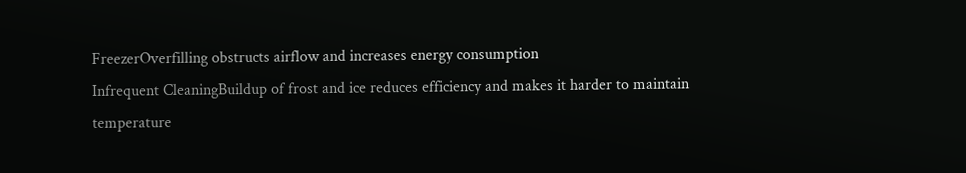FreezerOverfilling obstructs airflow and increases energy consumption
Infrequent CleaningBuildup of frost and ice reduces efficiency and makes it harder to maintain temperature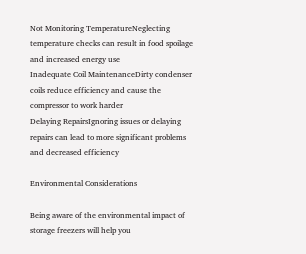Not Monitoring TemperatureNeglecting temperature checks can result in food spoilage and increased energy use
Inadequate Coil MaintenanceDirty condenser coils reduce efficiency and cause the compressor to work harder
Delaying RepairsIgnoring issues or delaying repairs can lead to more significant problems and decreased efficiency

Environmental Considerations

Being aware of the environmental impact of storage freezers will help you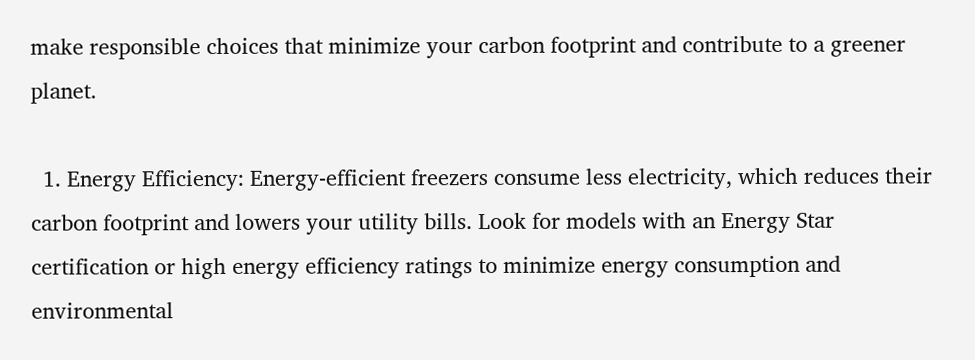make responsible choices that minimize your carbon footprint and contribute to a greener planet.

  1. Energy Efficiency: Energy-efficient freezers consume less electricity, which reduces their carbon footprint and lowers your utility bills. Look for models with an Energy Star certification or high energy efficiency ratings to minimize energy consumption and environmental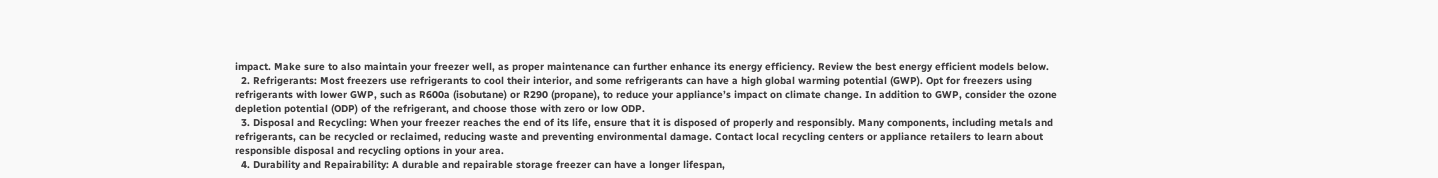impact. Make sure to also maintain your freezer well, as proper maintenance can further enhance its energy efficiency. Review the best energy efficient models below.
  2. Refrigerants: Most freezers use refrigerants to cool their interior, and some refrigerants can have a high global warming potential (GWP). Opt for freezers using refrigerants with lower GWP, such as R600a (isobutane) or R290 (propane), to reduce your appliance’s impact on climate change. In addition to GWP, consider the ozone depletion potential (ODP) of the refrigerant, and choose those with zero or low ODP.
  3. Disposal and Recycling: When your freezer reaches the end of its life, ensure that it is disposed of properly and responsibly. Many components, including metals and refrigerants, can be recycled or reclaimed, reducing waste and preventing environmental damage. Contact local recycling centers or appliance retailers to learn about responsible disposal and recycling options in your area.
  4. Durability and Repairability: A durable and repairable storage freezer can have a longer lifespan,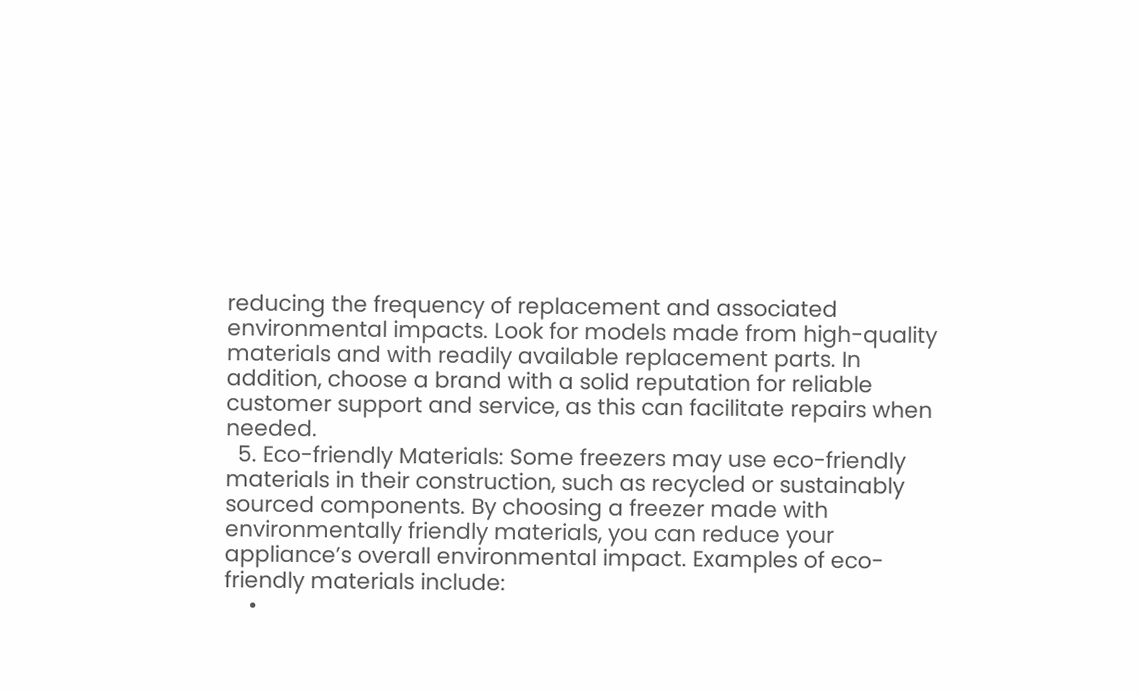reducing the frequency of replacement and associated environmental impacts. Look for models made from high-quality materials and with readily available replacement parts. In addition, choose a brand with a solid reputation for reliable customer support and service, as this can facilitate repairs when needed.
  5. Eco-friendly Materials: Some freezers may use eco-friendly materials in their construction, such as recycled or sustainably sourced components. By choosing a freezer made with environmentally friendly materials, you can reduce your appliance’s overall environmental impact. Examples of eco-friendly materials include:
    •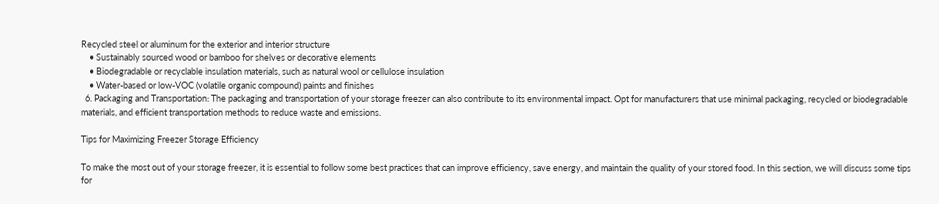Recycled steel or aluminum for the exterior and interior structure
    • Sustainably sourced wood or bamboo for shelves or decorative elements
    • Biodegradable or recyclable insulation materials, such as natural wool or cellulose insulation
    • Water-based or low-VOC (volatile organic compound) paints and finishes
  6. Packaging and Transportation: The packaging and transportation of your storage freezer can also contribute to its environmental impact. Opt for manufacturers that use minimal packaging, recycled or biodegradable materials, and efficient transportation methods to reduce waste and emissions.

Tips for Maximizing Freezer Storage Efficiency

To make the most out of your storage freezer, it is essential to follow some best practices that can improve efficiency, save energy, and maintain the quality of your stored food. In this section, we will discuss some tips for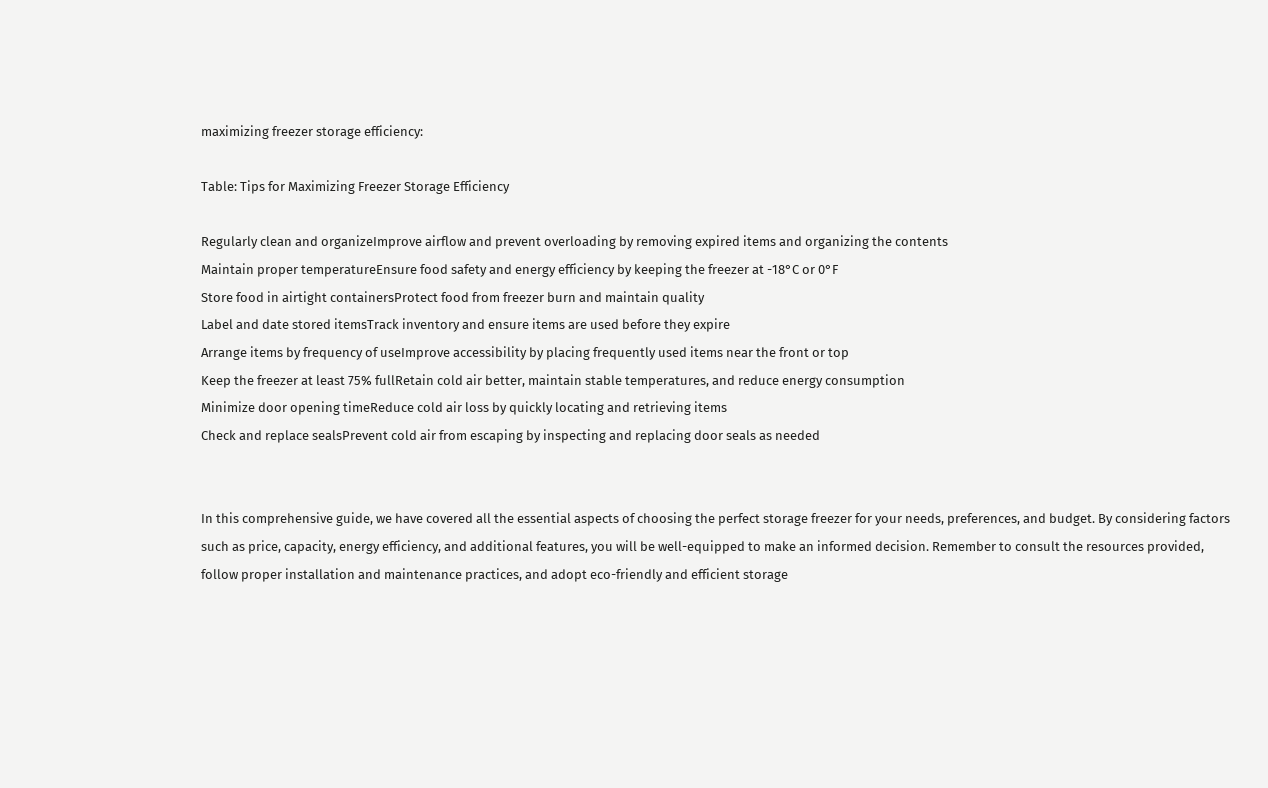maximizing freezer storage efficiency:

Table: Tips for Maximizing Freezer Storage Efficiency

Regularly clean and organizeImprove airflow and prevent overloading by removing expired items and organizing the contents
Maintain proper temperatureEnsure food safety and energy efficiency by keeping the freezer at -18°C or 0°F
Store food in airtight containersProtect food from freezer burn and maintain quality
Label and date stored itemsTrack inventory and ensure items are used before they expire
Arrange items by frequency of useImprove accessibility by placing frequently used items near the front or top
Keep the freezer at least 75% fullRetain cold air better, maintain stable temperatures, and reduce energy consumption
Minimize door opening timeReduce cold air loss by quickly locating and retrieving items
Check and replace sealsPrevent cold air from escaping by inspecting and replacing door seals as needed


In this comprehensive guide, we have covered all the essential aspects of choosing the perfect storage freezer for your needs, preferences, and budget. By considering factors such as price, capacity, energy efficiency, and additional features, you will be well-equipped to make an informed decision. Remember to consult the resources provided, follow proper installation and maintenance practices, and adopt eco-friendly and efficient storage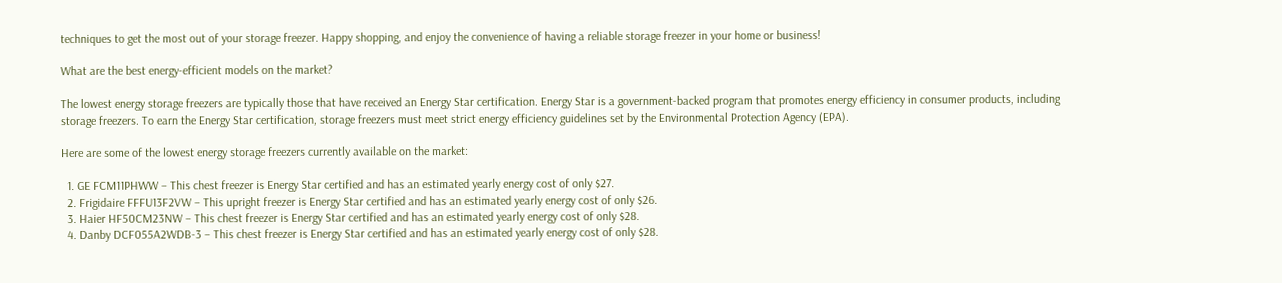techniques to get the most out of your storage freezer. Happy shopping, and enjoy the convenience of having a reliable storage freezer in your home or business!

What are the best energy-efficient models on the market?

The lowest energy storage freezers are typically those that have received an Energy Star certification. Energy Star is a government-backed program that promotes energy efficiency in consumer products, including storage freezers. To earn the Energy Star certification, storage freezers must meet strict energy efficiency guidelines set by the Environmental Protection Agency (EPA).

Here are some of the lowest energy storage freezers currently available on the market:

  1. GE FCM11PHWW – This chest freezer is Energy Star certified and has an estimated yearly energy cost of only $27.
  2. Frigidaire FFFU13F2VW – This upright freezer is Energy Star certified and has an estimated yearly energy cost of only $26.
  3. Haier HF50CM23NW – This chest freezer is Energy Star certified and has an estimated yearly energy cost of only $28.
  4. Danby DCF055A2WDB-3 – This chest freezer is Energy Star certified and has an estimated yearly energy cost of only $28.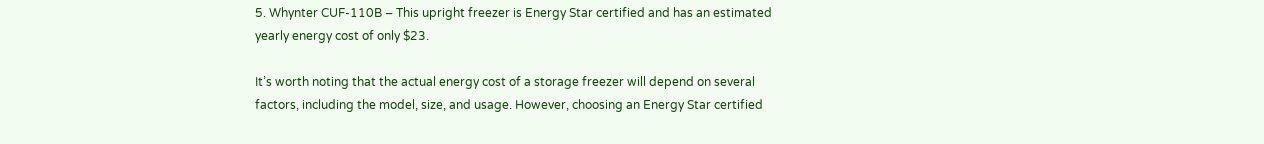5. Whynter CUF-110B – This upright freezer is Energy Star certified and has an estimated yearly energy cost of only $23.

It’s worth noting that the actual energy cost of a storage freezer will depend on several factors, including the model, size, and usage. However, choosing an Energy Star certified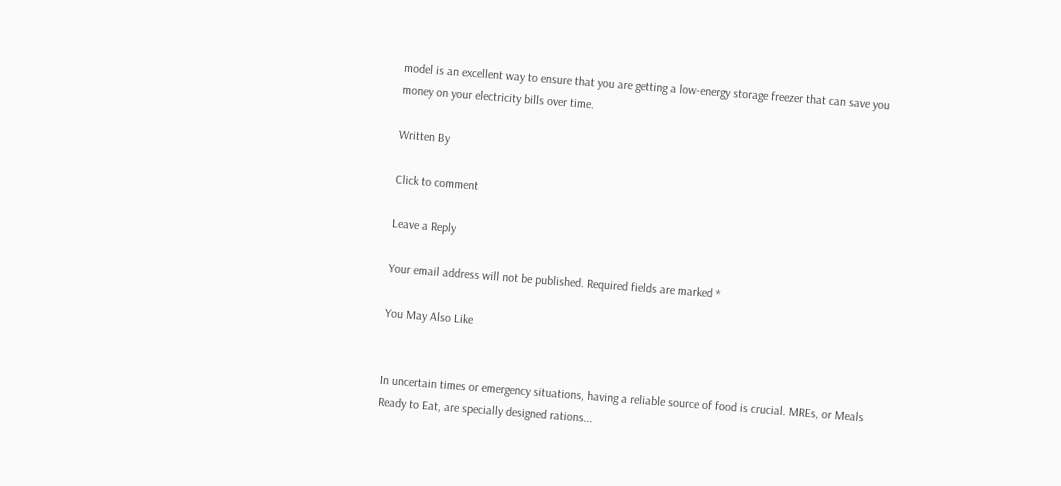model is an excellent way to ensure that you are getting a low-energy storage freezer that can save you money on your electricity bills over time.

Written By

Click to comment

Leave a Reply

Your email address will not be published. Required fields are marked *

You May Also Like


In uncertain times or emergency situations, having a reliable source of food is crucial. MREs, or Meals Ready to Eat, are specially designed rations...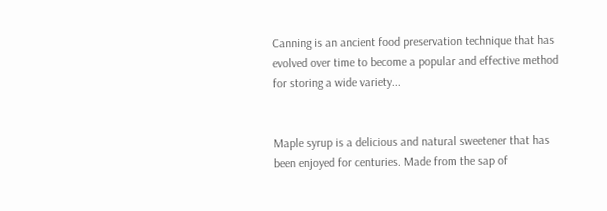Canning is an ancient food preservation technique that has evolved over time to become a popular and effective method for storing a wide variety...


Maple syrup is a delicious and natural sweetener that has been enjoyed for centuries. Made from the sap of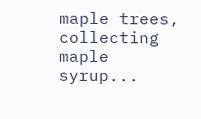maple trees, collecting maple syrup...